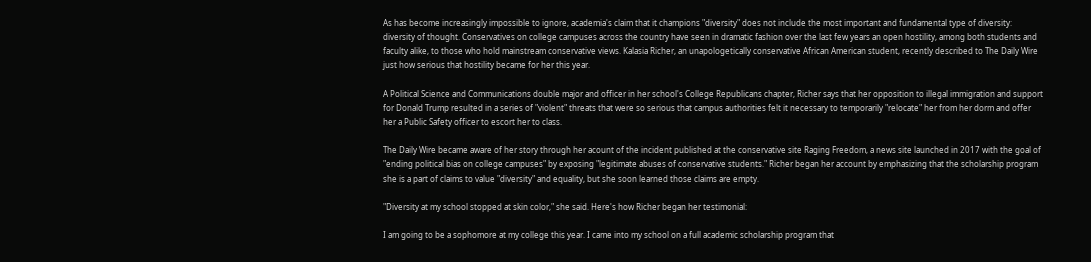As has become increasingly impossible to ignore, academia's claim that it champions "diversity" does not include the most important and fundamental type of diversity: diversity of thought. Conservatives on college campuses across the country have seen in dramatic fashion over the last few years an open hostility, among both students and faculty alike, to those who hold mainstream conservative views. Kalasia Richer, an unapologetically conservative African American student, recently described to The Daily Wire just how serious that hostility became for her this year.

A Political Science and Communications double major and officer in her school's College Republicans chapter, Richer says that her opposition to illegal immigration and support for Donald Trump resulted in a series of "violent" threats that were so serious that campus authorities felt it necessary to temporarily "relocate" her from her dorm and offer her a Public Safety officer to escort her to class.

The Daily Wire became aware of her story through her acount of the incident published at the conservative site Raging Freedom, a news site launched in 2017 with the goal of "ending political bias on college campuses" by exposing "legitimate abuses of conservative students." Richer began her account by emphasizing that the scholarship program she is a part of claims to value "diversity" and equality, but she soon learned those claims are empty.

"Diversity at my school stopped at skin color," she said. Here's how Richer began her testimonial:

I am going to be a sophomore at my college this year. I came into my school on a full academic scholarship program that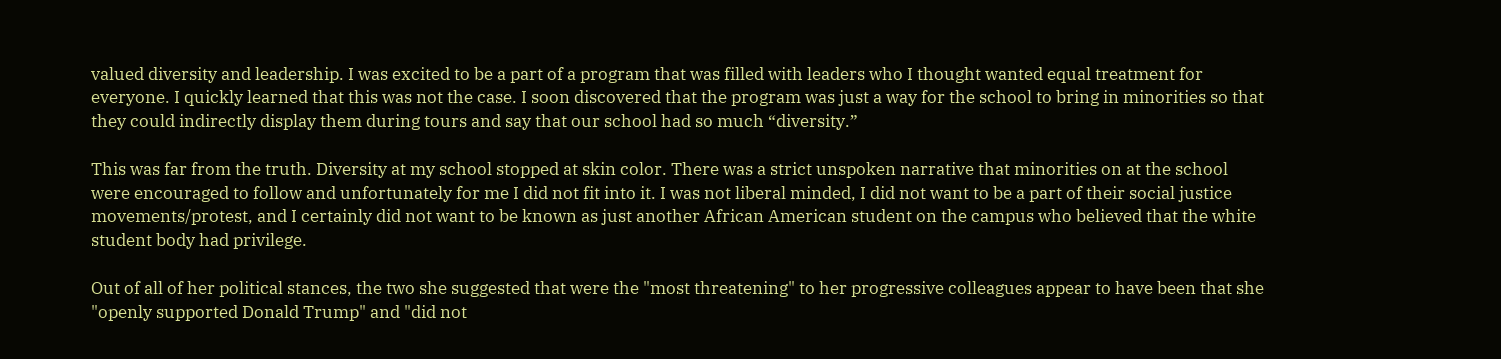valued diversity and leadership. I was excited to be a part of a program that was filled with leaders who I thought wanted equal treatment for everyone. I quickly learned that this was not the case. I soon discovered that the program was just a way for the school to bring in minorities so that they could indirectly display them during tours and say that our school had so much “diversity.”

This was far from the truth. Diversity at my school stopped at skin color. There was a strict unspoken narrative that minorities on at the school were encouraged to follow and unfortunately for me I did not fit into it. I was not liberal minded, I did not want to be a part of their social justice movements/protest, and I certainly did not want to be known as just another African American student on the campus who believed that the white student body had privilege.

Out of all of her political stances, the two she suggested that were the "most threatening" to her progressive colleagues appear to have been that she "openly supported Donald Trump" and "did not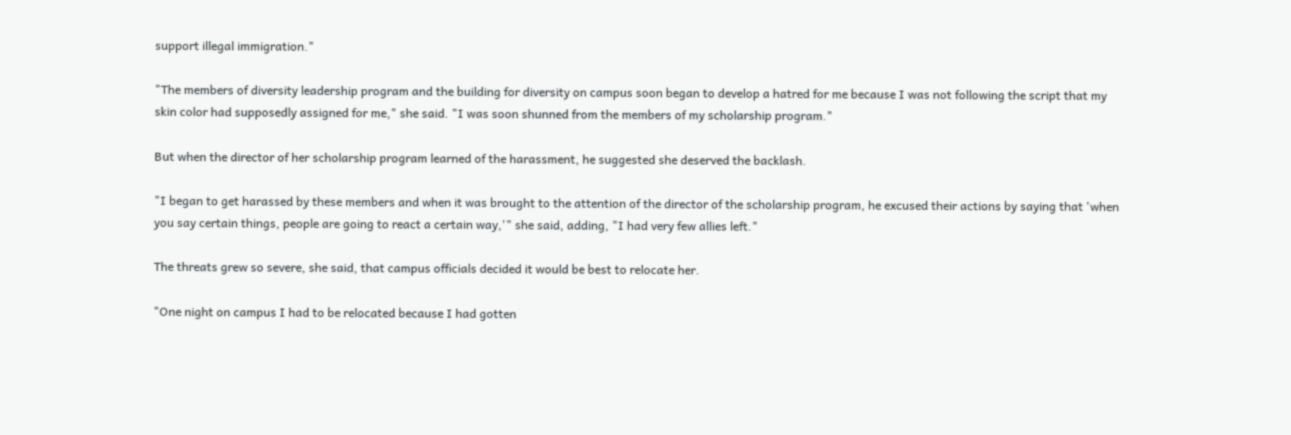support illegal immigration."

"The members of diversity leadership program and the building for diversity on campus soon began to develop a hatred for me because I was not following the script that my skin color had supposedly assigned for me," she said. "I was soon shunned from the members of my scholarship program."

But when the director of her scholarship program learned of the harassment, he suggested she deserved the backlash.

"I began to get harassed by these members and when it was brought to the attention of the director of the scholarship program, he excused their actions by saying that 'when you say certain things, people are going to react a certain way,'" she said, adding, "I had very few allies left."

The threats grew so severe, she said, that campus officials decided it would be best to relocate her.

"One night on campus I had to be relocated because I had gotten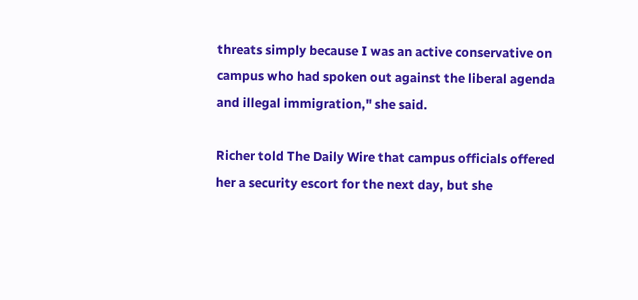threats simply because I was an active conservative on campus who had spoken out against the liberal agenda and illegal immigration," she said.

Richer told The Daily Wire that campus officials offered her a security escort for the next day, but she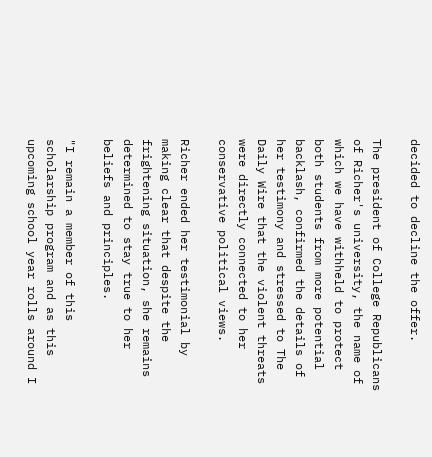decided to decline the offer.

The president of College Republicans of Richer's university, the name of which we have withheld to protect both students from more potential backlash, confirmed the details of her testimony and stressed to The Daily Wire that the violent threats were directly connected to her conservative political views.

Richer ended her testimonial by making clear that despite the frightening situation, she remains determined to stay true to her beliefs and principles.

"I remain a member of this scholarship program and as this upcoming school year rolls around I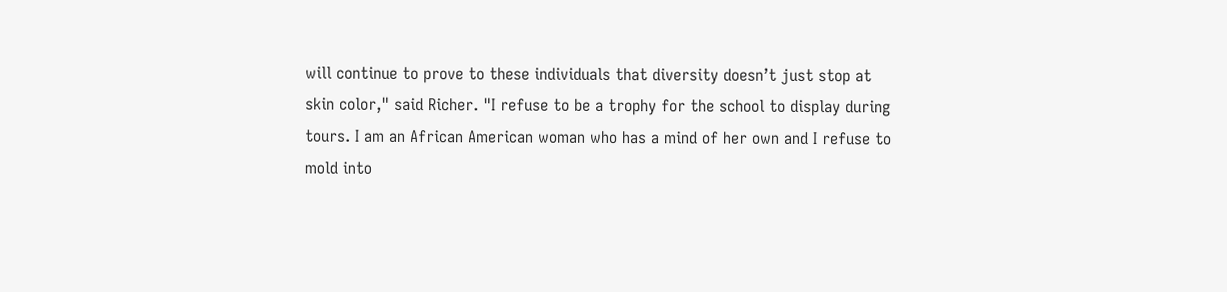will continue to prove to these individuals that diversity doesn’t just stop at skin color," said Richer. "I refuse to be a trophy for the school to display during tours. I am an African American woman who has a mind of her own and I refuse to mold into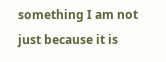something I am not just because it is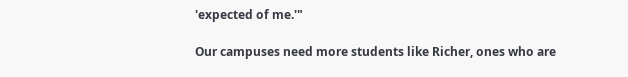'expected of me.'"

Our campuses need more students like Richer, ones who are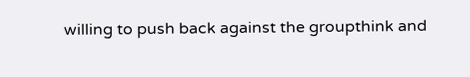willing to push back against the groupthink and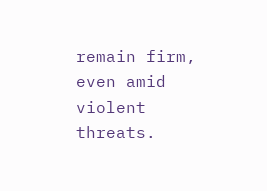remain firm, even amid violent threats.